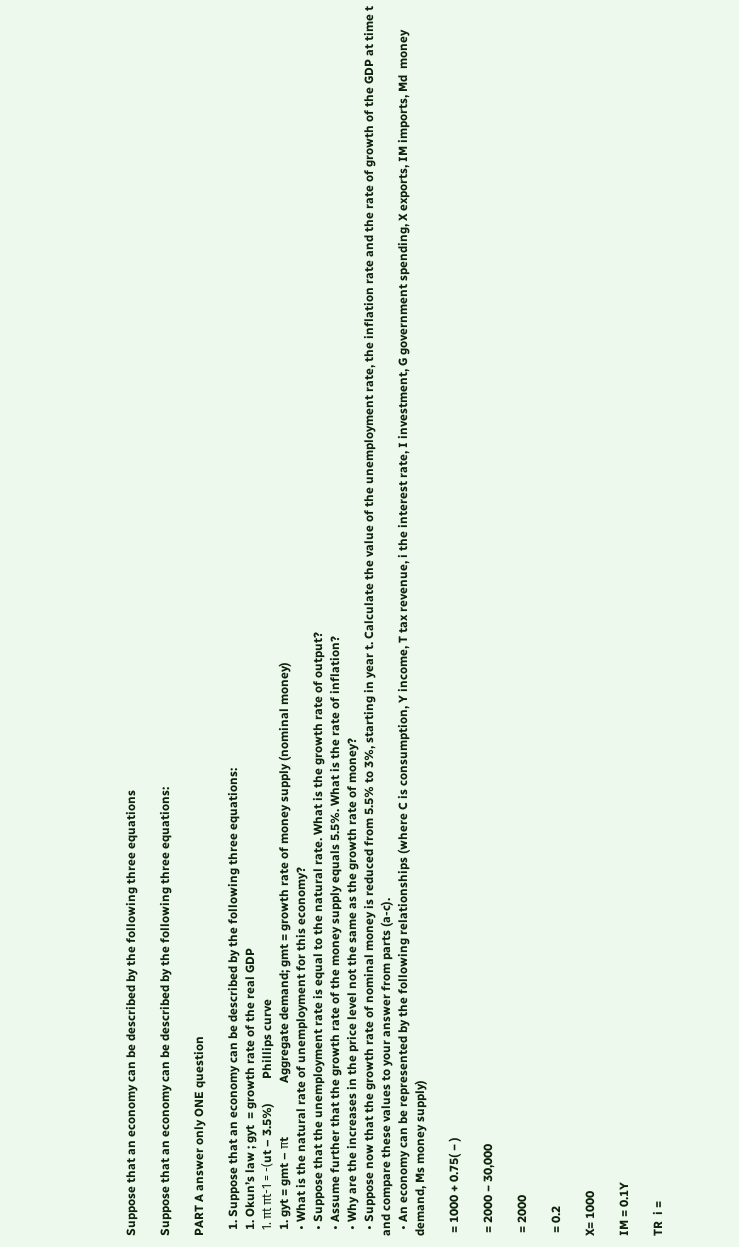Suppose that an economy can be described by the following three equations

Suppose that an economy can be described by the following three equations:

PART A answer only ONE question

  1. Suppose that an economy can be described by the following three equations:
  1. Okun’s law ; gyt  = growth rate of the real GDP
  1. πt πt-1 = -(ut – 3.5%)        Phillips curve
  1. gyt = gmt – πt                  Aggregate demand; gmt = growth rate of money supply (nominal money)
  • What is the natural rate of unemployment for this economy?
  • Suppose that the unemployment rate is equal to the natural rate. What is the growth rate of output?
  • Assume further that the growth rate of the money supply equals 5.5%. What is the rate of inflation?
  • Why are the increases in the price level not the same as the growth rate of money?
  • Suppose now that the growth rate of nominal money is reduced from 5.5% to 3%, starting in year t. Calculate the value of the unemployment rate, the inflation rate and the rate of growth of the GDP at time t and compare these values to your answer from parts (a-c).
  • An economy can be represented by the following relationships (where C is consumption, Y income, T tax revenue, i the interest rate, I investment, G government spending, X exports, IM imports, Md  money demand, Ms money supply)

 = 1000 + 0.75( − )

 = 2000 − 30,000

 = 2000

 = 0.2

X= 1000

IM = 0.1Y

TR  i =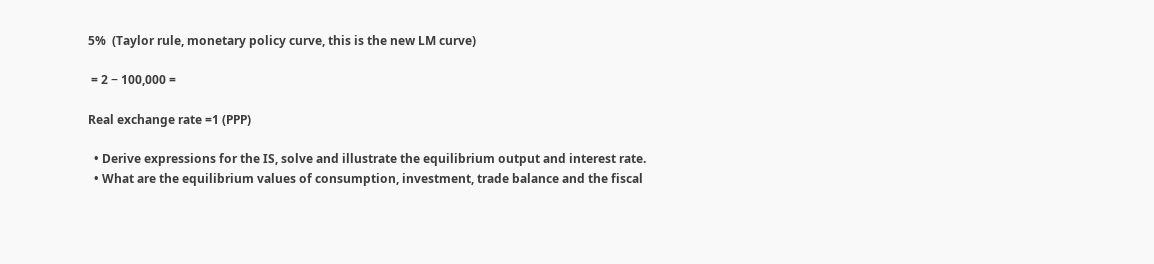5%  (Taylor rule, monetary policy curve, this is the new LM curve)

 = 2 − 100,000 =

Real exchange rate =1 (PPP)

  • Derive expressions for the IS, solve and illustrate the equilibrium output and interest rate.
  • What are the equilibrium values of consumption, investment, trade balance and the fiscal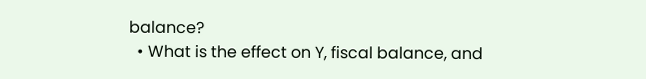balance?
  • What is the effect on Y, fiscal balance, and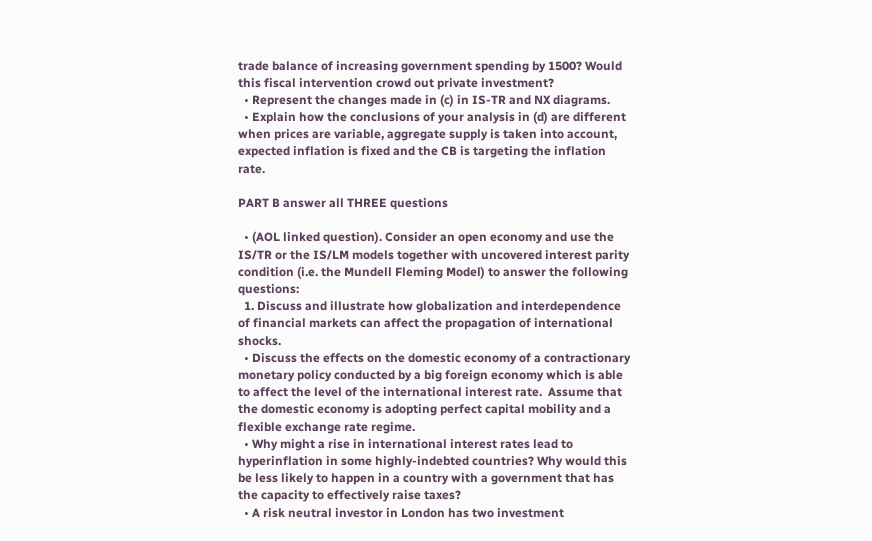trade balance of increasing government spending by 1500? Would this fiscal intervention crowd out private investment?
  • Represent the changes made in (c) in IS-TR and NX diagrams.
  • Explain how the conclusions of your analysis in (d) are different when prices are variable, aggregate supply is taken into account, expected inflation is fixed and the CB is targeting the inflation rate.

PART B answer all THREE questions

  • (AOL linked question). Consider an open economy and use the IS/TR or the IS/LM models together with uncovered interest parity condition (i.e. the Mundell Fleming Model) to answer the following questions:
  1. Discuss and illustrate how globalization and interdependence of financial markets can affect the propagation of international shocks.
  • Discuss the effects on the domestic economy of a contractionary monetary policy conducted by a big foreign economy which is able to affect the level of the international interest rate.  Assume that the domestic economy is adopting perfect capital mobility and a flexible exchange rate regime.
  • Why might a rise in international interest rates lead to hyperinflation in some highly-indebted countries? Why would this be less likely to happen in a country with a government that has the capacity to effectively raise taxes?
  • A risk neutral investor in London has two investment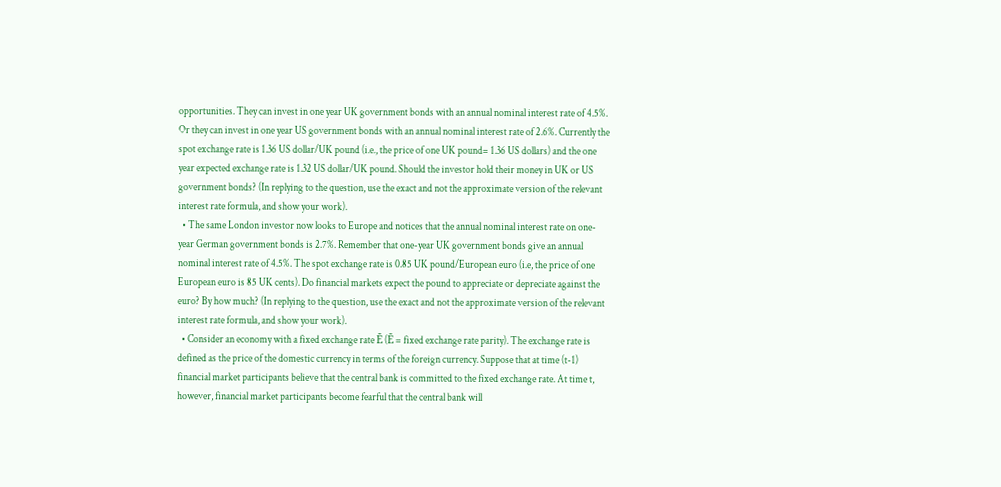opportunities. They can invest in one year UK government bonds with an annual nominal interest rate of 4.5%. Or they can invest in one year US government bonds with an annual nominal interest rate of 2.6%. Currently the spot exchange rate is 1.36 US dollar/UK pound (i.e., the price of one UK pound= 1.36 US dollars) and the one year expected exchange rate is 1.32 US dollar/UK pound. Should the investor hold their money in UK or US government bonds? (In replying to the question, use the exact and not the approximate version of the relevant interest rate formula, and show your work).
  • The same London investor now looks to Europe and notices that the annual nominal interest rate on one-year German government bonds is 2.7%. Remember that one-year UK government bonds give an annual nominal interest rate of 4.5%. The spot exchange rate is 0.85 UK pound/European euro (i.e, the price of one European euro is 85 UK cents). Do financial markets expect the pound to appreciate or depreciate against the euro? By how much? (In replying to the question, use the exact and not the approximate version of the relevant interest rate formula, and show your work).
  • Consider an economy with a fixed exchange rate Ē (Ē = fixed exchange rate parity). The exchange rate is defined as the price of the domestic currency in terms of the foreign currency. Suppose that at time (t-1) financial market participants believe that the central bank is committed to the fixed exchange rate. At time t, however, financial market participants become fearful that the central bank will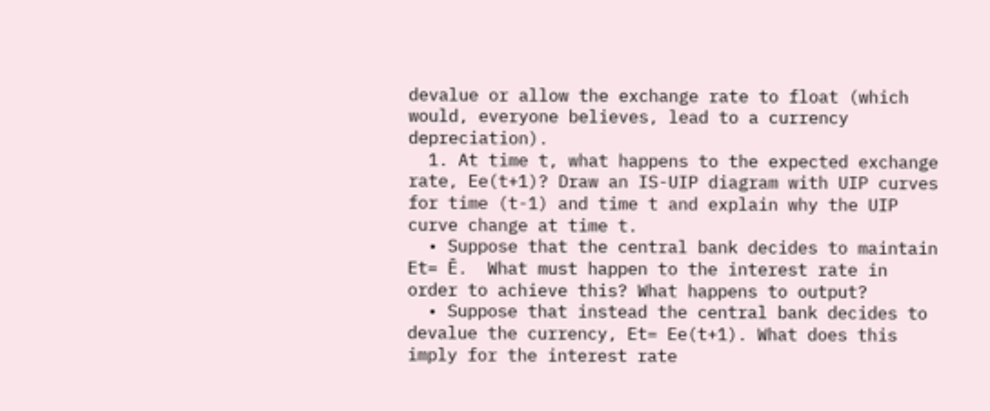devalue or allow the exchange rate to float (which would, everyone believes, lead to a currency depreciation).
  1. At time t, what happens to the expected exchange rate, Ee(t+1)? Draw an IS-UIP diagram with UIP curves for time (t-1) and time t and explain why the UIP curve change at time t.
  • Suppose that the central bank decides to maintain Et= Ē.  What must happen to the interest rate in order to achieve this? What happens to output?
  • Suppose that instead the central bank decides to devalue the currency, Et= Ee(t+1). What does this imply for the interest rate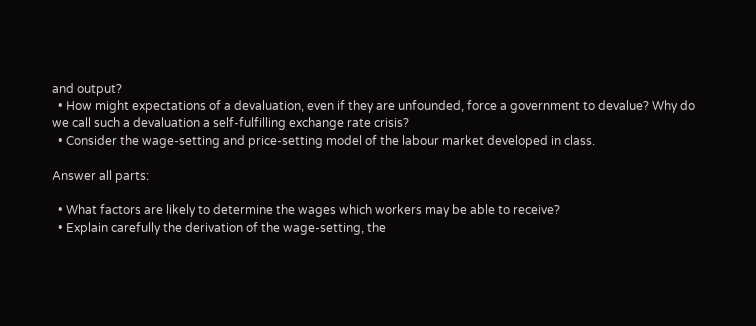and output?
  • How might expectations of a devaluation, even if they are unfounded, force a government to devalue? Why do we call such a devaluation a self-fulfilling exchange rate crisis?
  • Consider the wage-setting and price-setting model of the labour market developed in class.

Answer all parts:

  • What factors are likely to determine the wages which workers may be able to receive?
  • Explain carefully the derivation of the wage-setting, the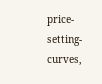price-setting-curves,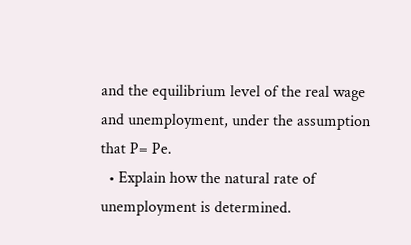and the equilibrium level of the real wage and unemployment, under the assumption that P= Pe.
  • Explain how the natural rate of unemployment is determined.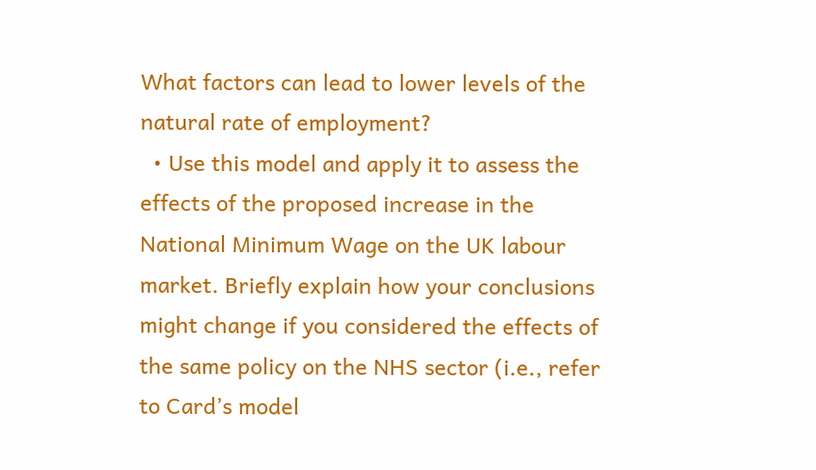What factors can lead to lower levels of the natural rate of employment?
  • Use this model and apply it to assess the effects of the proposed increase in the National Minimum Wage on the UK labour market. Briefly explain how your conclusions might change if you considered the effects of the same policy on the NHS sector (i.e., refer to Card’s model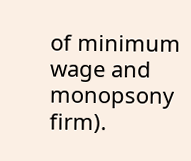of minimum wage and monopsony firm).